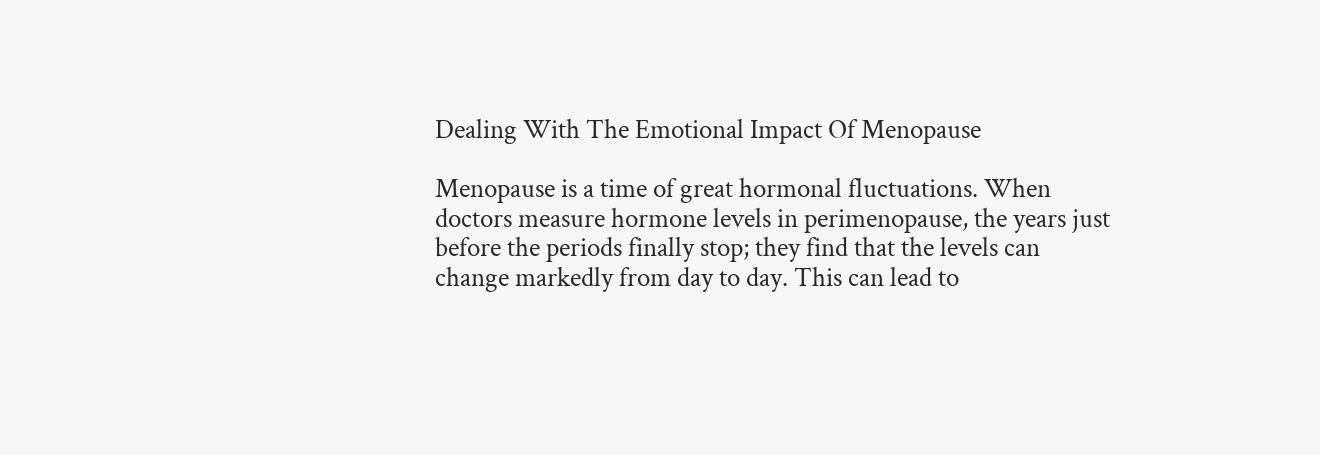Dealing With The Emotional Impact Of Menopause

Menopause is a time of great hormonal fluctuations. When doctors measure hormone levels in perimenopause, the years just before the periods finally stop; they find that the levels can change markedly from day to day. This can lead to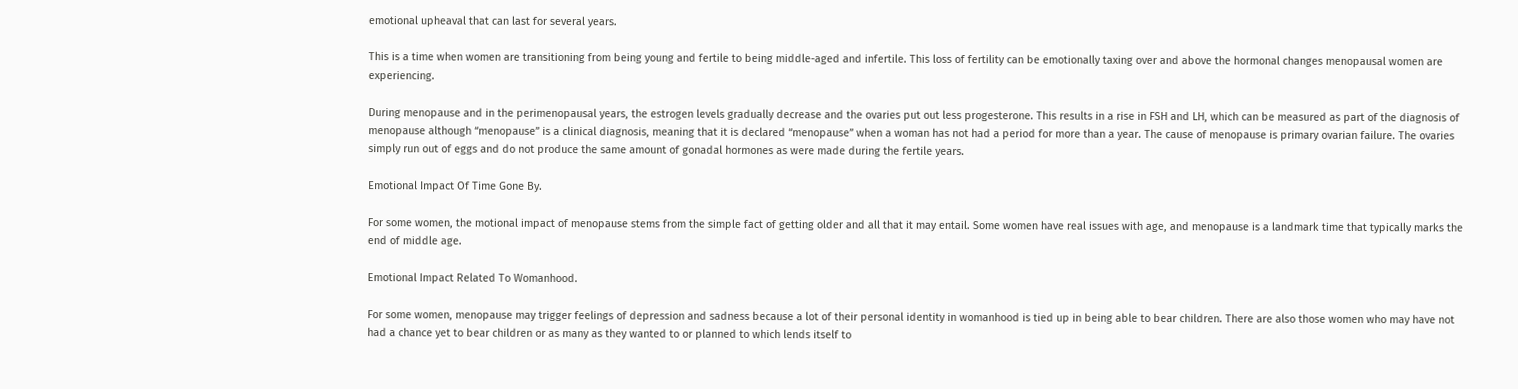emotional upheaval that can last for several years.

This is a time when women are transitioning from being young and fertile to being middle-aged and infertile. This loss of fertility can be emotionally taxing over and above the hormonal changes menopausal women are experiencing.

During menopause and in the perimenopausal years, the estrogen levels gradually decrease and the ovaries put out less progesterone. This results in a rise in FSH and LH, which can be measured as part of the diagnosis of menopause although “menopause” is a clinical diagnosis, meaning that it is declared “menopause” when a woman has not had a period for more than a year. The cause of menopause is primary ovarian failure. The ovaries simply run out of eggs and do not produce the same amount of gonadal hormones as were made during the fertile years.

Emotional Impact Of Time Gone By.

For some women, the motional impact of menopause stems from the simple fact of getting older and all that it may entail. Some women have real issues with age, and menopause is a landmark time that typically marks the end of middle age.

Emotional Impact Related To Womanhood.

For some women, menopause may trigger feelings of depression and sadness because a lot of their personal identity in womanhood is tied up in being able to bear children. There are also those women who may have not had a chance yet to bear children or as many as they wanted to or planned to which lends itself to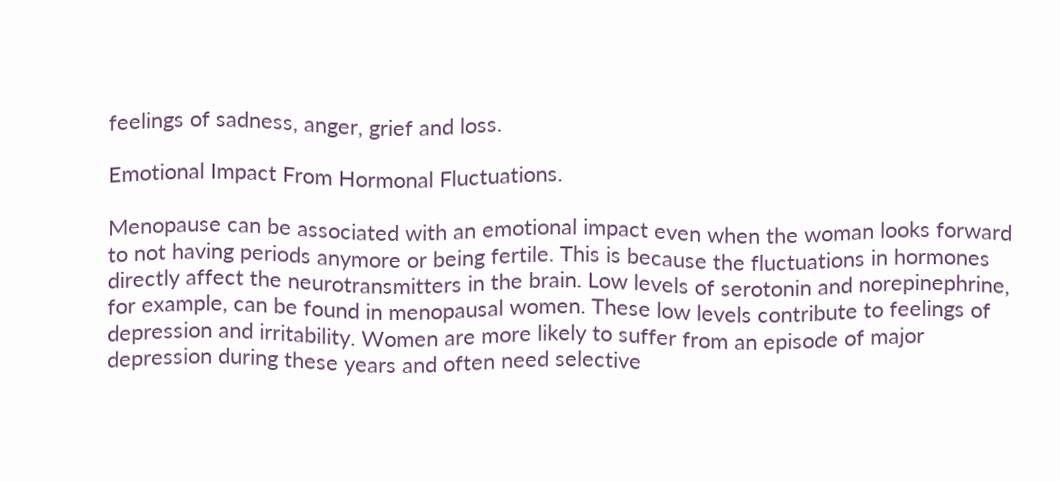feelings of sadness, anger, grief and loss.

Emotional Impact From Hormonal Fluctuations.

Menopause can be associated with an emotional impact even when the woman looks forward to not having periods anymore or being fertile. This is because the fluctuations in hormones directly affect the neurotransmitters in the brain. Low levels of serotonin and norepinephrine, for example, can be found in menopausal women. These low levels contribute to feelings of depression and irritability. Women are more likely to suffer from an episode of major depression during these years and often need selective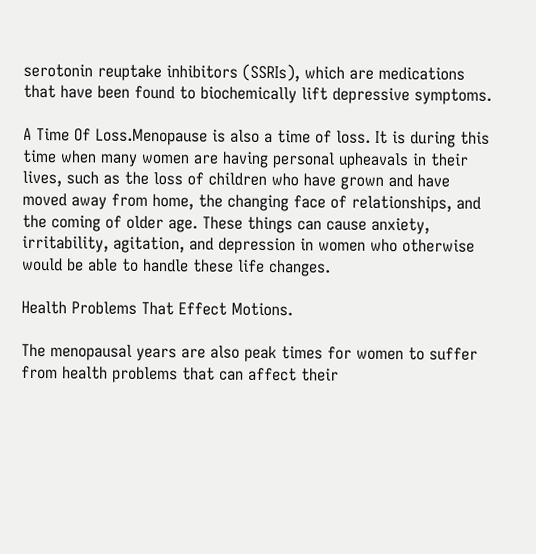serotonin reuptake inhibitors (SSRIs), which are medications that have been found to biochemically lift depressive symptoms.

A Time Of Loss.Menopause is also a time of loss. It is during this time when many women are having personal upheavals in their lives, such as the loss of children who have grown and have moved away from home, the changing face of relationships, and the coming of older age. These things can cause anxiety, irritability, agitation, and depression in women who otherwise would be able to handle these life changes.

Health Problems That Effect Motions.

The menopausal years are also peak times for women to suffer from health problems that can affect their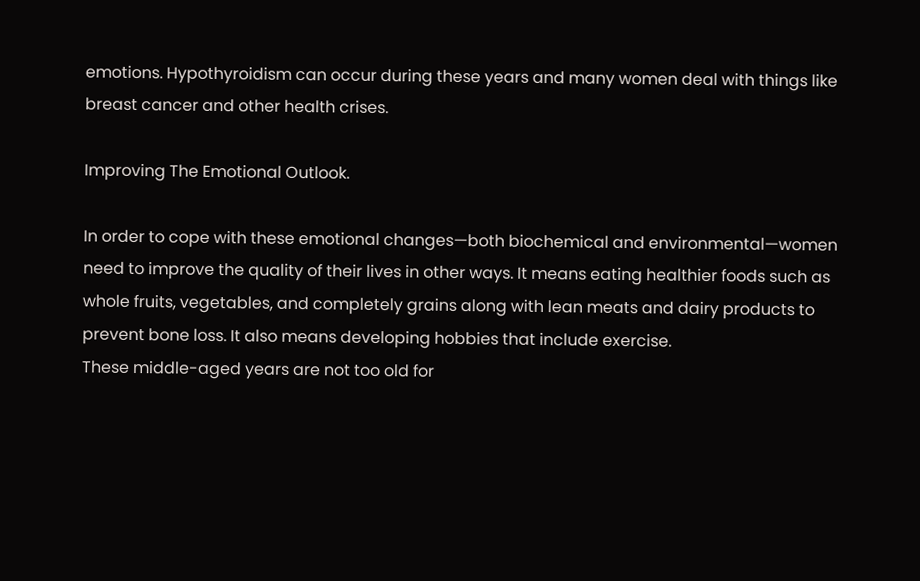emotions. Hypothyroidism can occur during these years and many women deal with things like breast cancer and other health crises.

Improving The Emotional Outlook.

In order to cope with these emotional changes—both biochemical and environmental—women need to improve the quality of their lives in other ways. It means eating healthier foods such as whole fruits, vegetables, and completely grains along with lean meats and dairy products to prevent bone loss. It also means developing hobbies that include exercise.
These middle-aged years are not too old for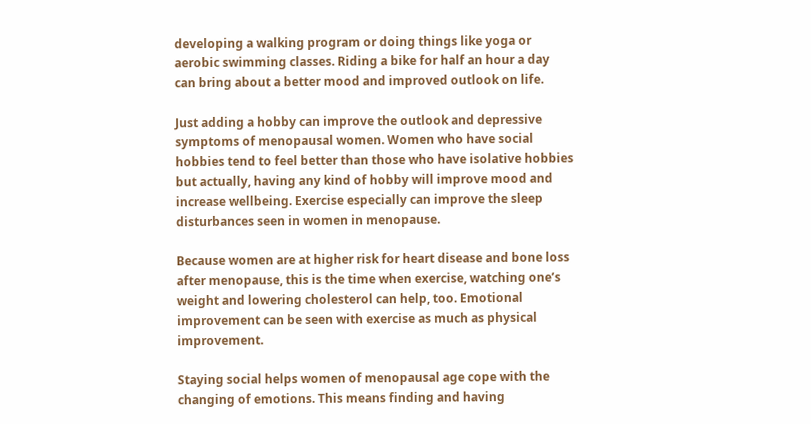developing a walking program or doing things like yoga or aerobic swimming classes. Riding a bike for half an hour a day can bring about a better mood and improved outlook on life.

Just adding a hobby can improve the outlook and depressive symptoms of menopausal women. Women who have social hobbies tend to feel better than those who have isolative hobbies but actually, having any kind of hobby will improve mood and increase wellbeing. Exercise especially can improve the sleep disturbances seen in women in menopause.

Because women are at higher risk for heart disease and bone loss after menopause, this is the time when exercise, watching one’s weight and lowering cholesterol can help, too. Emotional improvement can be seen with exercise as much as physical improvement.

Staying social helps women of menopausal age cope with the changing of emotions. This means finding and having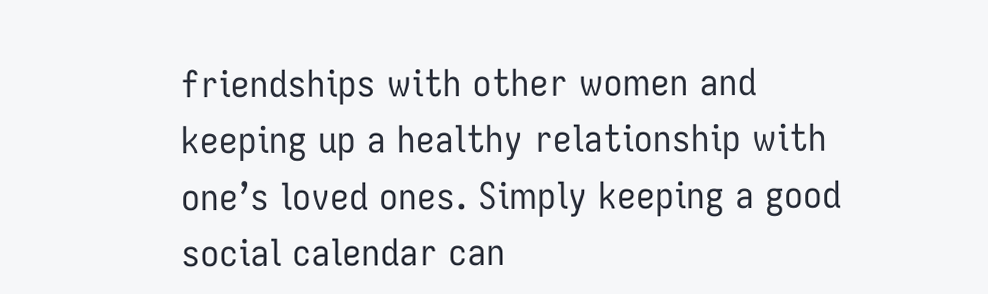friendships with other women and keeping up a healthy relationship with one’s loved ones. Simply keeping a good social calendar can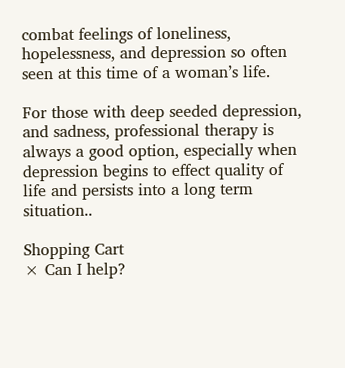combat feelings of loneliness, hopelessness, and depression so often seen at this time of a woman’s life.

For those with deep seeded depression, and sadness, professional therapy is always a good option, especially when depression begins to effect quality of life and persists into a long term situation..

Shopping Cart
× Can I help?